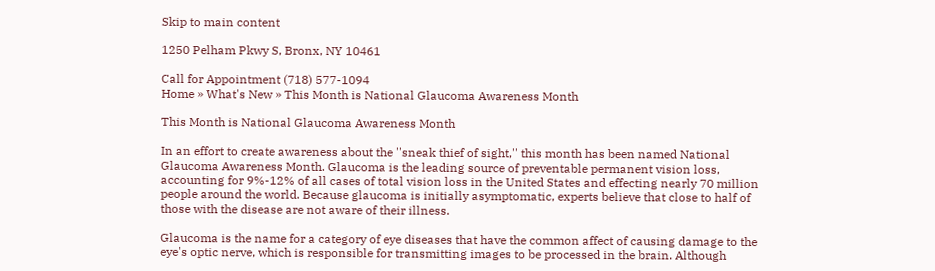Skip to main content

1250 Pelham Pkwy S, Bronx, NY 10461

Call for Appointment (718) 577-1094
Home » What's New » This Month is National Glaucoma Awareness Month

This Month is National Glaucoma Awareness Month

In an effort to create awareness about the ''sneak thief of sight,'' this month has been named National Glaucoma Awareness Month. Glaucoma is the leading source of preventable permanent vision loss, accounting for 9%-12% of all cases of total vision loss in the United States and effecting nearly 70 million people around the world. Because glaucoma is initially asymptomatic, experts believe that close to half of those with the disease are not aware of their illness.

Glaucoma is the name for a category of eye diseases that have the common affect of causing damage to the eye's optic nerve, which is responsible for transmitting images to be processed in the brain. Although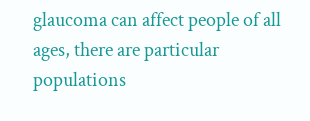glaucoma can affect people of all ages, there are particular populations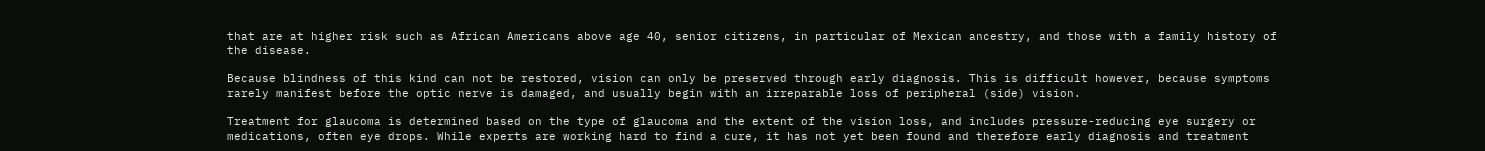that are at higher risk such as African Americans above age 40, senior citizens, in particular of Mexican ancestry, and those with a family history of the disease.

Because blindness of this kind can not be restored, vision can only be preserved through early diagnosis. This is difficult however, because symptoms rarely manifest before the optic nerve is damaged, and usually begin with an irreparable loss of peripheral (side) vision.

Treatment for glaucoma is determined based on the type of glaucoma and the extent of the vision loss, and includes pressure-reducing eye surgery or medications, often eye drops. While experts are working hard to find a cure, it has not yet been found and therefore early diagnosis and treatment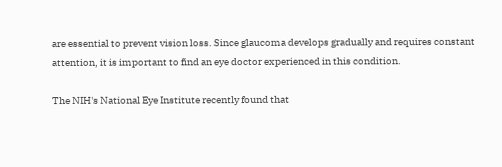are essential to prevent vision loss. Since glaucoma develops gradually and requires constant attention, it is important to find an eye doctor experienced in this condition.

The NIH's National Eye Institute recently found that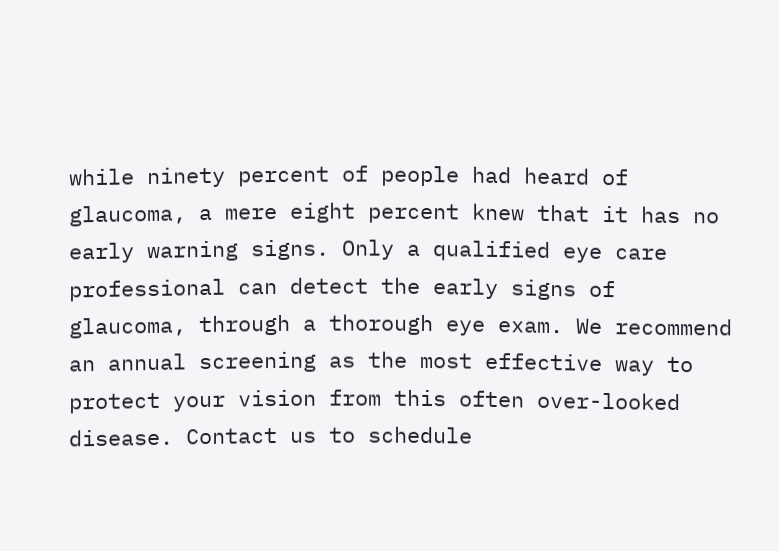while ninety percent of people had heard of glaucoma, a mere eight percent knew that it has no early warning signs. Only a qualified eye care professional can detect the early signs of glaucoma, through a thorough eye exam. We recommend an annual screening as the most effective way to protect your vision from this often over-looked disease. Contact us to schedule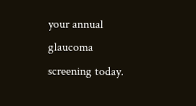your annual glaucoma screening today.